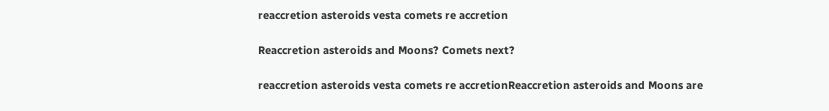reaccretion asteroids vesta comets re accretion

Reaccretion asteroids and Moons? Comets next?

reaccretion asteroids vesta comets re accretionReaccretion asteroids and Moons are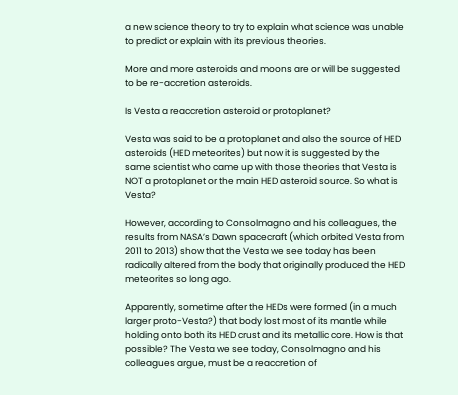a new science theory to try to explain what science was unable to predict or explain with its previous theories.

More and more asteroids and moons are or will be suggested to be re-accretion asteroids.

Is Vesta a reaccretion asteroid or protoplanet?

Vesta was said to be a protoplanet and also the source of HED asteroids (HED meteorites) but now it is suggested by the same scientist who came up with those theories that Vesta is NOT a protoplanet or the main HED asteroid source. So what is Vesta?

However, according to Consolmagno and his colleagues, the results from NASA’s Dawn spacecraft (which orbited Vesta from 2011 to 2013) show that the Vesta we see today has been radically altered from the body that originally produced the HED meteorites so long ago.

Apparently, sometime after the HEDs were formed (in a much larger proto-Vesta?) that body lost most of its mantle while holding onto both its HED crust and its metallic core. How is that possible? The Vesta we see today, Consolmagno and his colleagues argue, must be a reaccretion of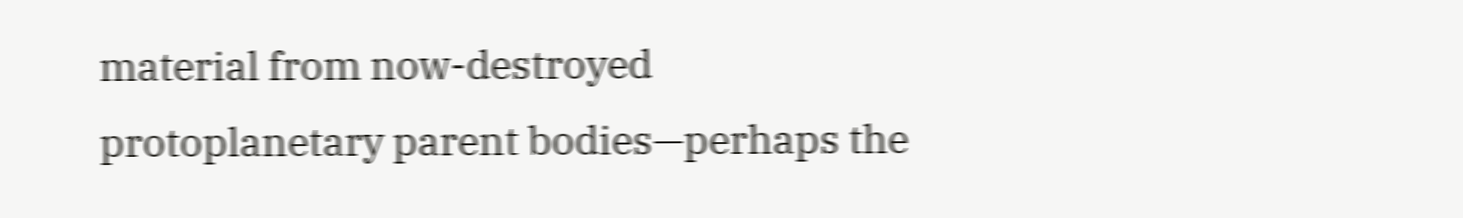material from now-destroyed protoplanetary parent bodies—perhaps the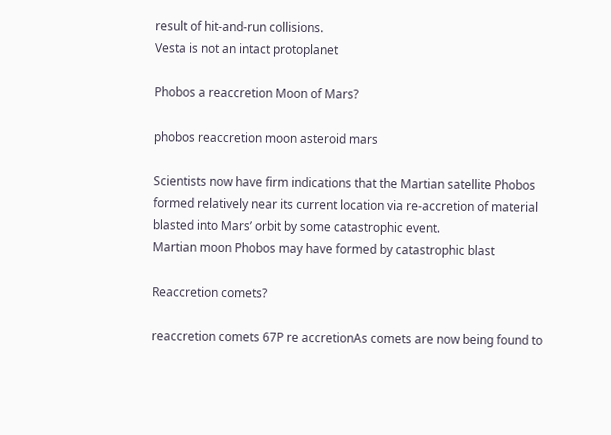result of hit-and-run collisions.
Vesta is not an intact protoplanet

Phobos a reaccretion Moon of Mars?

phobos reaccretion moon asteroid mars

Scientists now have firm indications that the Martian satellite Phobos formed relatively near its current location via re-accretion of material blasted into Mars’ orbit by some catastrophic event.
Martian moon Phobos may have formed by catastrophic blast

Reaccretion comets?

reaccretion comets 67P re accretionAs comets are now being found to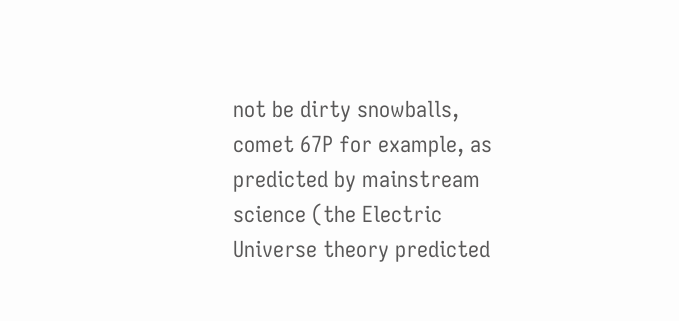not be dirty snowballs, comet 67P for example, as predicted by mainstream science (the Electric Universe theory predicted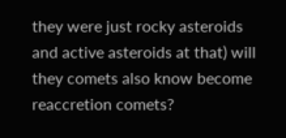they were just rocky asteroids and active asteroids at that) will they comets also know become reaccretion comets?